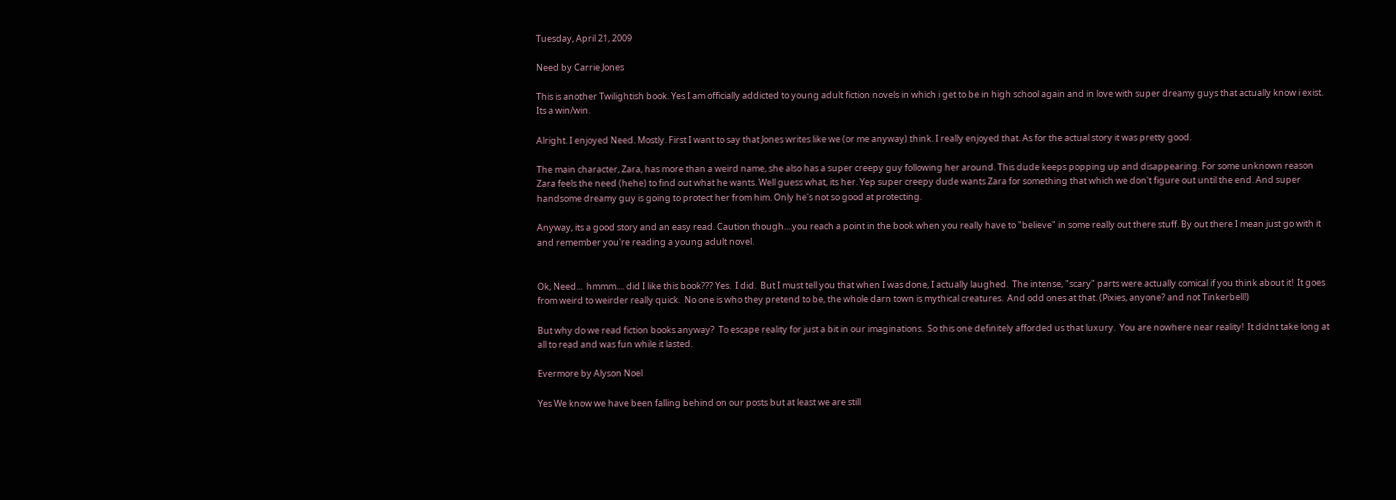Tuesday, April 21, 2009

Need by Carrie Jones

This is another Twilightish book. Yes I am officially addicted to young adult fiction novels in which i get to be in high school again and in love with super dreamy guys that actually know i exist. Its a win/win.

Alright. I enjoyed Need. Mostly. First I want to say that Jones writes like we (or me anyway) think. I really enjoyed that. As for the actual story it was pretty good.

The main character, Zara, has more than a weird name, she also has a super creepy guy following her around. This dude keeps popping up and disappearing. For some unknown reason Zara feels the need (hehe) to find out what he wants. Well guess what, its her. Yep super creepy dude wants Zara for something that which we don't figure out until the end. And super handsome dreamy guy is going to protect her from him. Only he's not so good at protecting.

Anyway, its a good story and an easy read. Caution though....you reach a point in the book when you really have to "believe" in some really out there stuff. By out there I mean just go with it and remember you're reading a young adult novel.


Ok, Need...  hmmm.... did I like this book??? Yes.  I did.  But I must tell you that when I was done, I actually laughed.  The intense, "scary" parts were actually comical if you think about it!  It goes from weird to weirder really quick.  No one is who they pretend to be, the whole darn town is mythical creatures.  And odd ones at that. (Pixies, anyone? and not Tinkerbell!)

But why do we read fiction books anyway?  To escape reality for just a bit in our imaginations.  So this one definitely afforded us that luxury.  You are nowhere near reality!  It didnt take long at all to read and was fun while it lasted.

Evermore by Alyson Noel

Yes We know we have been falling behind on our posts but at least we are still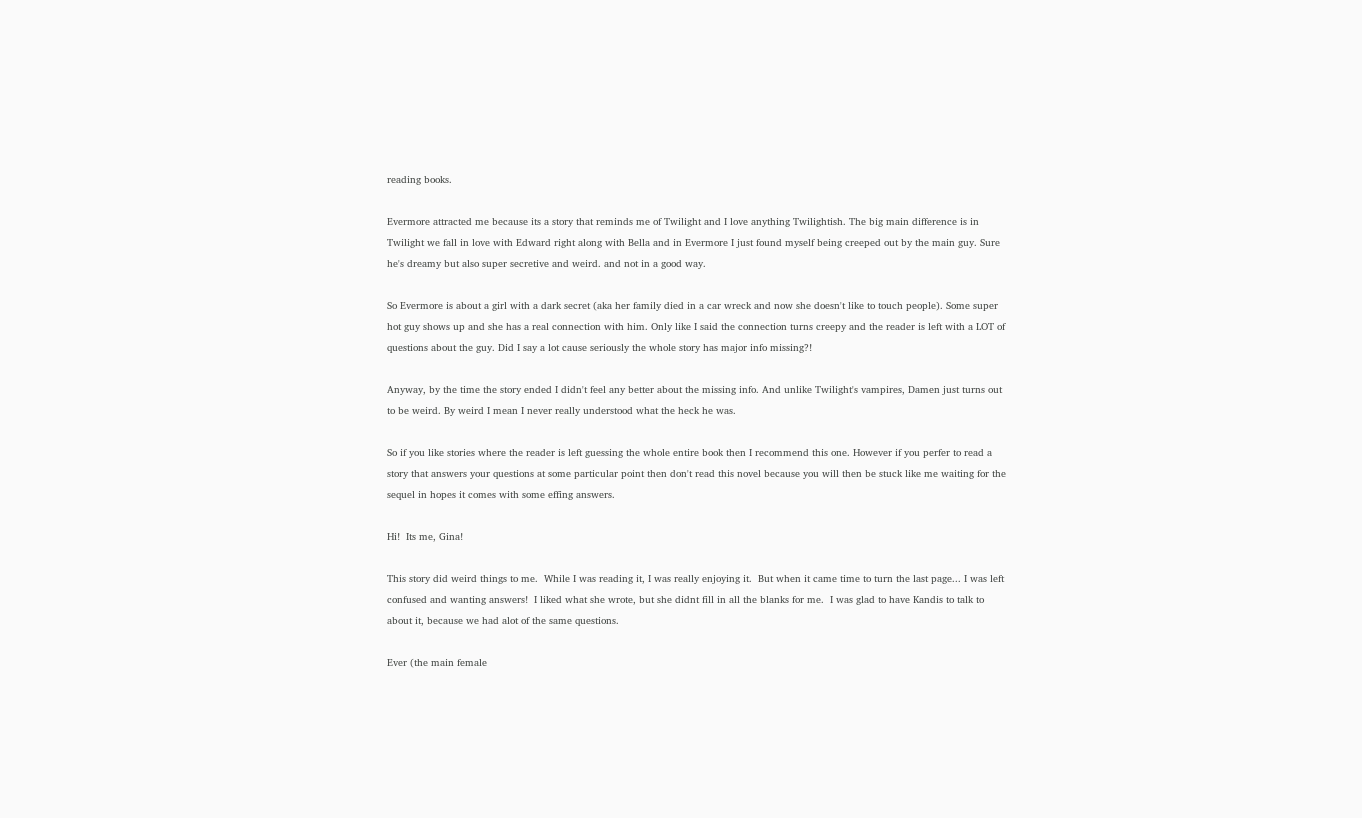reading books.

Evermore attracted me because its a story that reminds me of Twilight and I love anything Twilightish. The big main difference is in Twilight we fall in love with Edward right along with Bella and in Evermore I just found myself being creeped out by the main guy. Sure he's dreamy but also super secretive and weird. and not in a good way.

So Evermore is about a girl with a dark secret (aka her family died in a car wreck and now she doesn't like to touch people). Some super hot guy shows up and she has a real connection with him. Only like I said the connection turns creepy and the reader is left with a LOT of questions about the guy. Did I say a lot cause seriously the whole story has major info missing?!

Anyway, by the time the story ended I didn't feel any better about the missing info. And unlike Twilight's vampires, Damen just turns out to be weird. By weird I mean I never really understood what the heck he was.

So if you like stories where the reader is left guessing the whole entire book then I recommend this one. However if you perfer to read a story that answers your questions at some particular point then don't read this novel because you will then be stuck like me waiting for the sequel in hopes it comes with some effing answers.

Hi!  Its me, Gina!

This story did weird things to me.  While I was reading it, I was really enjoying it.  But when it came time to turn the last page... I was left confused and wanting answers!  I liked what she wrote, but she didnt fill in all the blanks for me.  I was glad to have Kandis to talk to about it, because we had alot of the same questions.

Ever (the main female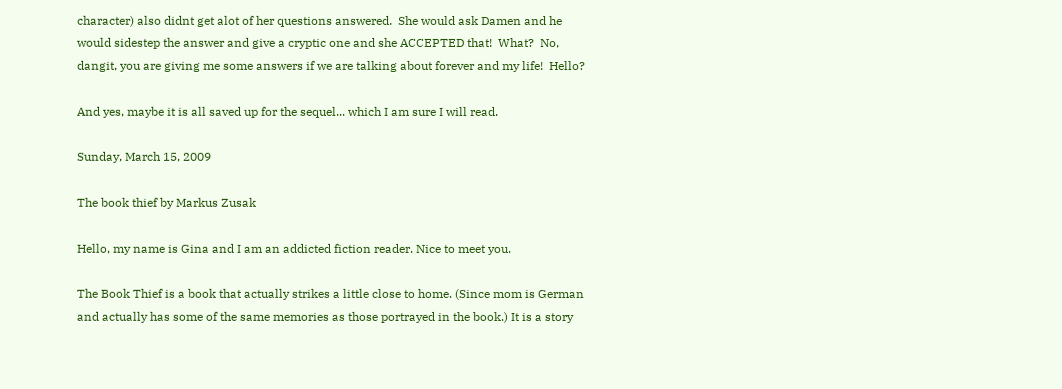character) also didnt get alot of her questions answered.  She would ask Damen and he would sidestep the answer and give a cryptic one and she ACCEPTED that!  What?  No, dangit, you are giving me some answers if we are talking about forever and my life!  Hello?

And yes, maybe it is all saved up for the sequel... which I am sure I will read.

Sunday, March 15, 2009

The book thief by Markus Zusak

Hello, my name is Gina and I am an addicted fiction reader. Nice to meet you.

The Book Thief is a book that actually strikes a little close to home. (Since mom is German and actually has some of the same memories as those portrayed in the book.) It is a story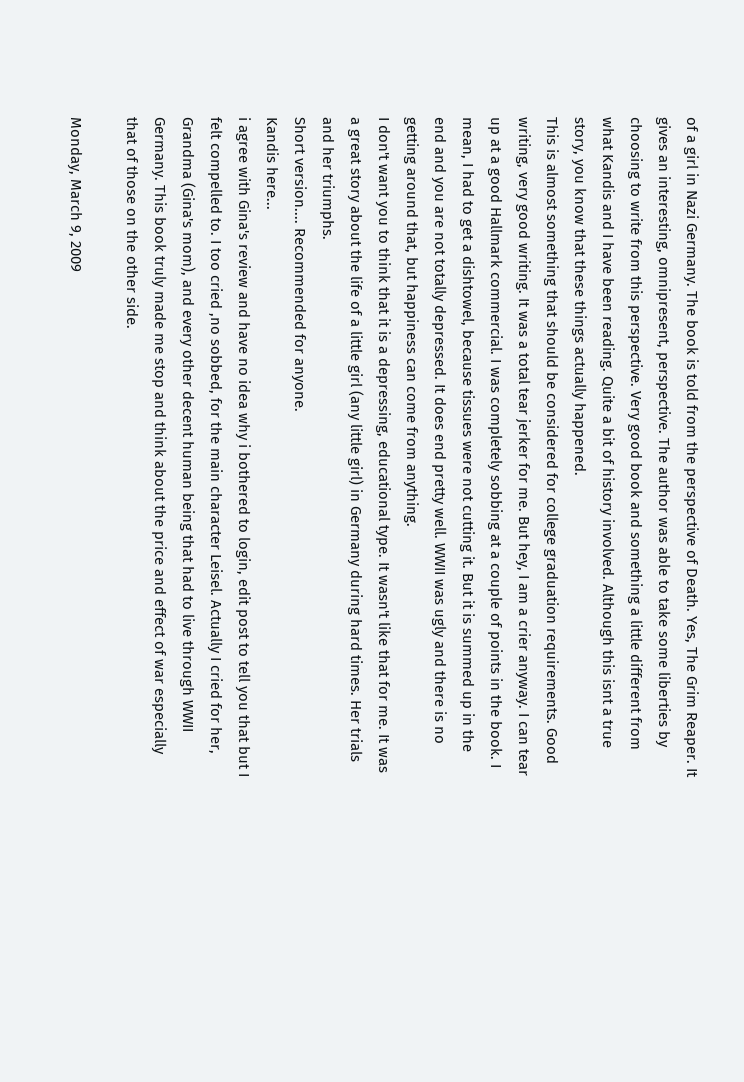of a girl in Nazi Germany. The book is told from the perspective of Death. Yes, The Grim Reaper. It gives an interesting, omnipresent, perspective. The author was able to take some liberties by choosing to write from this perspective. Very good book and something a little different from what Kandis and I have been reading. Quite a bit of history involved. Although this isnt a true story, you know that these things actually happened.
This is almost something that should be considered for college graduation requirements. Good writing, very good writing. It was a total tear jerker for me. But hey, I am a crier anyway. I can tear up at a good Hallmark commercial. I was completely sobbing at a couple of points in the book. I mean, I had to get a dishtowel, because tissues were not cutting it. But it is summed up in the end and you are not totally depressed. It does end pretty well. WWII was ugly and there is no getting around that, but happiness can come from anything.
I don't want you to think that it is a depressing, educational type. It wasn't like that for me. It was a great story about the life of a little girl (any little girl) in Germany during hard times. Her trials and her triumphs.
Short version.... Recommended for anyone.
Kandis here...
i agree with Gina's review and have no idea why i bothered to login, edit post to tell you that but I felt compelled to. I too cried ,no sobbed, for the main character Leisel. Actually I cried for her, Grandma (Gina's mom), and every other decent human being that had to live through WWII Germany. This book truly made me stop and think about the price and effect of war especially that of those on the other side.

Monday, March 9, 2009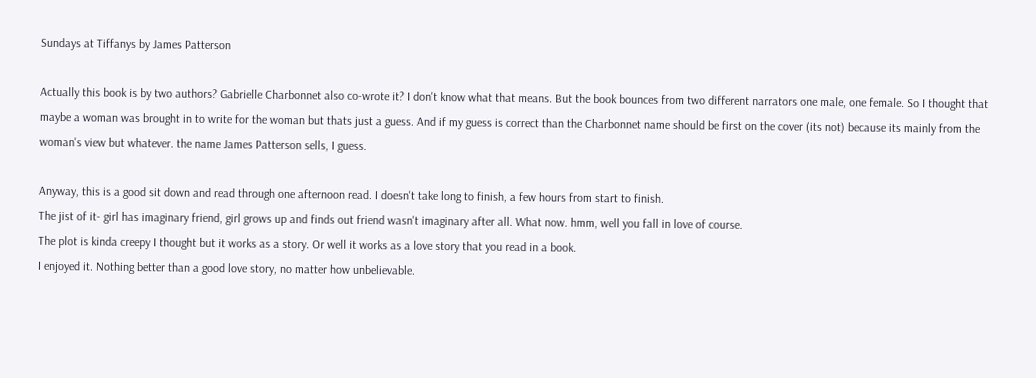Sundays at Tiffanys by James Patterson

Actually this book is by two authors? Gabrielle Charbonnet also co-wrote it? I don't know what that means. But the book bounces from two different narrators one male, one female. So I thought that maybe a woman was brought in to write for the woman but thats just a guess. And if my guess is correct than the Charbonnet name should be first on the cover (its not) because its mainly from the woman's view but whatever. the name James Patterson sells, I guess.

Anyway, this is a good sit down and read through one afternoon read. I doesn't take long to finish, a few hours from start to finish.
The jist of it- girl has imaginary friend, girl grows up and finds out friend wasn't imaginary after all. What now. hmm, well you fall in love of course.
The plot is kinda creepy I thought but it works as a story. Or well it works as a love story that you read in a book.
I enjoyed it. Nothing better than a good love story, no matter how unbelievable.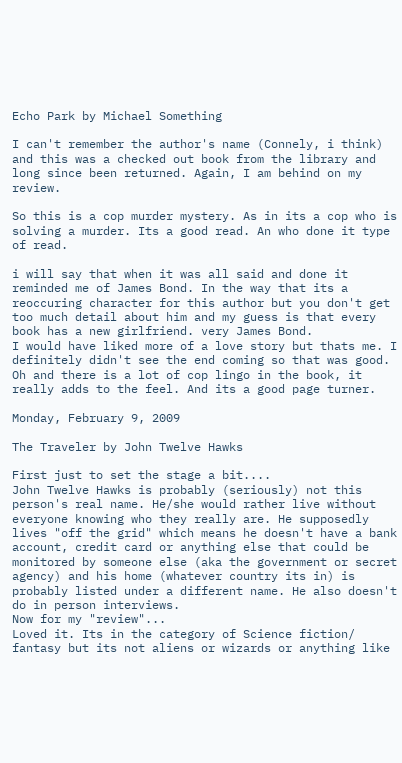Echo Park by Michael Something

I can't remember the author's name (Connely, i think) and this was a checked out book from the library and long since been returned. Again, I am behind on my review.

So this is a cop murder mystery. As in its a cop who is solving a murder. Its a good read. An who done it type of read.

i will say that when it was all said and done it reminded me of James Bond. In the way that its a reoccuring character for this author but you don't get too much detail about him and my guess is that every book has a new girlfriend. very James Bond.
I would have liked more of a love story but thats me. I definitely didn't see the end coming so that was good. Oh and there is a lot of cop lingo in the book, it really adds to the feel. And its a good page turner.

Monday, February 9, 2009

The Traveler by John Twelve Hawks

First just to set the stage a bit....
John Twelve Hawks is probably (seriously) not this person's real name. He/she would rather live without everyone knowing who they really are. He supposedly lives "off the grid" which means he doesn't have a bank account, credit card or anything else that could be monitored by someone else (aka the government or secret agency) and his home (whatever country its in) is probably listed under a different name. He also doesn't do in person interviews.
Now for my "review"...
Loved it. Its in the category of Science fiction/ fantasy but its not aliens or wizards or anything like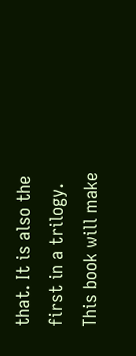that. It is also the first in a trilogy.
This book will make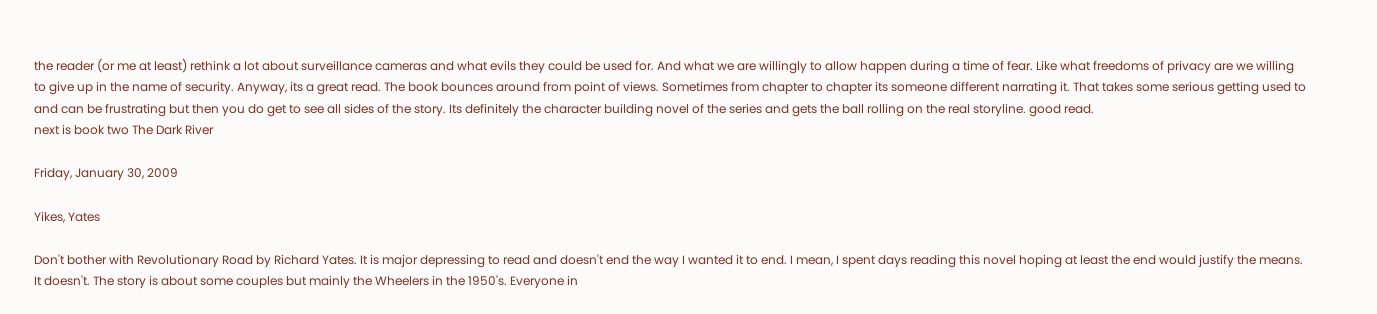the reader (or me at least) rethink a lot about surveillance cameras and what evils they could be used for. And what we are willingly to allow happen during a time of fear. Like what freedoms of privacy are we willing to give up in the name of security. Anyway, its a great read. The book bounces around from point of views. Sometimes from chapter to chapter its someone different narrating it. That takes some serious getting used to and can be frustrating but then you do get to see all sides of the story. Its definitely the character building novel of the series and gets the ball rolling on the real storyline. good read.
next is book two The Dark River

Friday, January 30, 2009

Yikes, Yates

Don't bother with Revolutionary Road by Richard Yates. It is major depressing to read and doesn't end the way I wanted it to end. I mean, I spent days reading this novel hoping at least the end would justify the means. It doesn't. The story is about some couples but mainly the Wheelers in the 1950's. Everyone in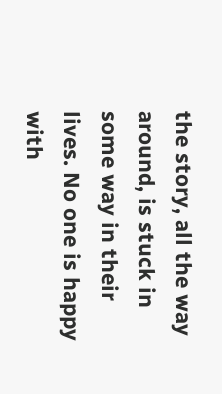the story, all the way around, is stuck in some way in their lives. No one is happy with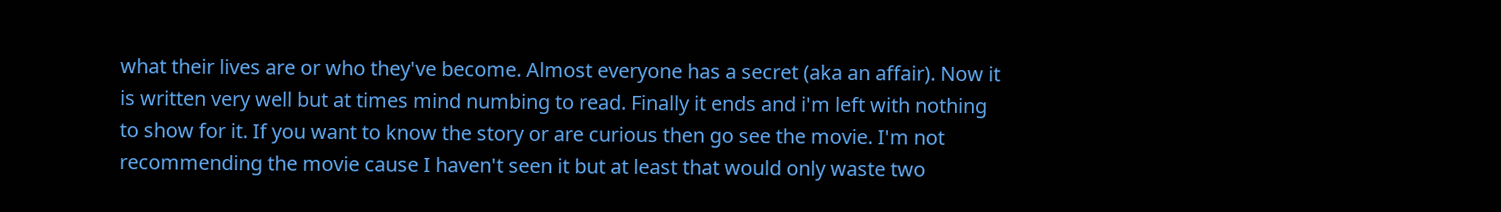what their lives are or who they've become. Almost everyone has a secret (aka an affair). Now it is written very well but at times mind numbing to read. Finally it ends and i'm left with nothing to show for it. If you want to know the story or are curious then go see the movie. I'm not recommending the movie cause I haven't seen it but at least that would only waste two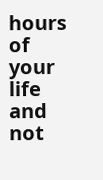hours of your life and not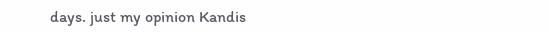days. just my opinion Kandis